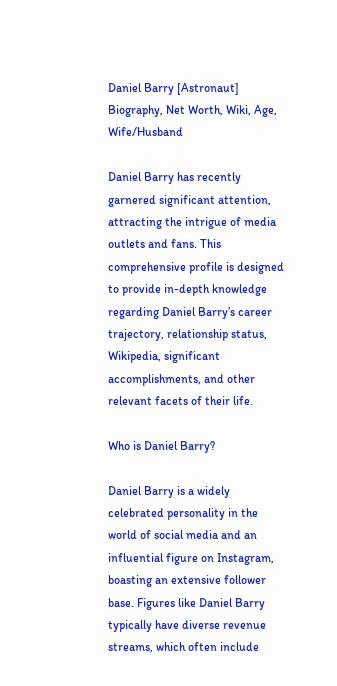Daniel Barry [Astronaut] Biography, Net Worth, Wiki, Age, Wife/Husband

Daniel Barry has recently garnered significant attention, attracting the intrigue of media outlets and fans. This comprehensive profile is designed to provide in-depth knowledge regarding Daniel Barry’s career trajectory, relationship status, Wikipedia, significant accomplishments, and other relevant facets of their life.

Who is Daniel Barry?

Daniel Barry is a widely celebrated personality in the world of social media and an influential figure on Instagram, boasting an extensive follower base. Figures like Daniel Barry typically have diverse revenue streams, which often include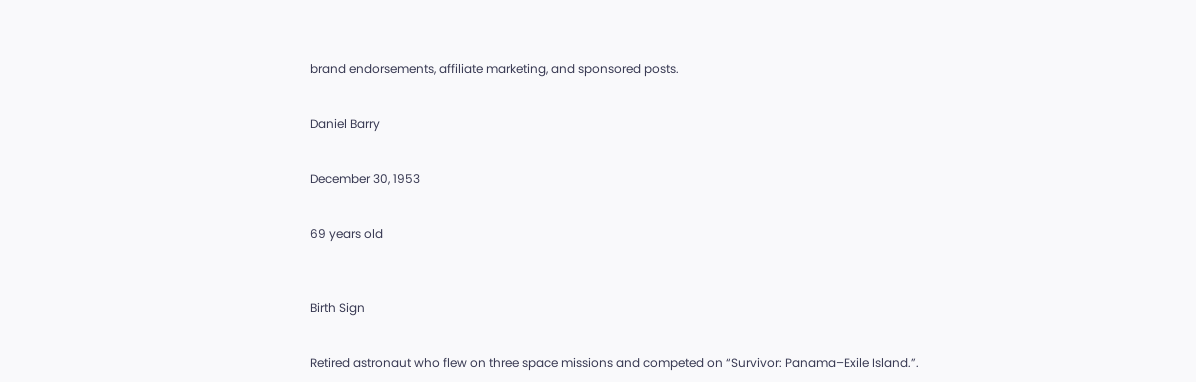brand endorsements, affiliate marketing, and sponsored posts.


Daniel Barry


December 30, 1953


69 years old



Birth Sign


Retired astronaut who flew on three space missions and competed on “Survivor: Panama–Exile Island.”.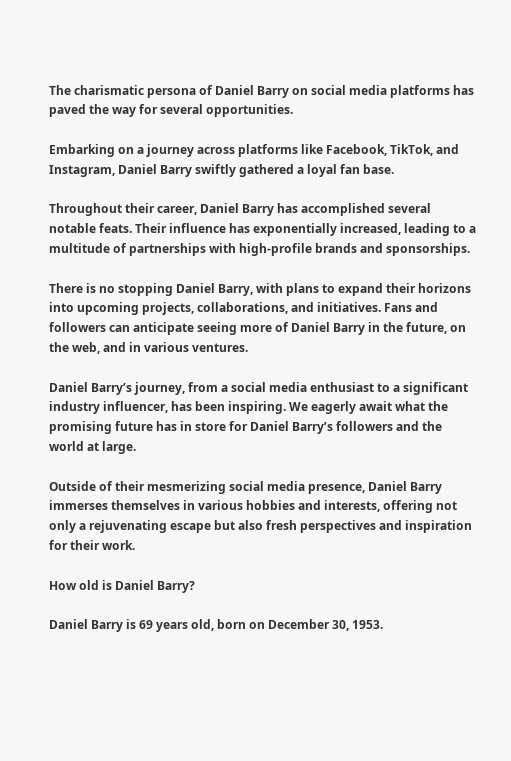The charismatic persona of Daniel Barry on social media platforms has paved the way for several opportunities.

Embarking on a journey across platforms like Facebook, TikTok, and Instagram, Daniel Barry swiftly gathered a loyal fan base.

Throughout their career, Daniel Barry has accomplished several notable feats. Their influence has exponentially increased, leading to a multitude of partnerships with high-profile brands and sponsorships.

There is no stopping Daniel Barry, with plans to expand their horizons into upcoming projects, collaborations, and initiatives. Fans and followers can anticipate seeing more of Daniel Barry in the future, on the web, and in various ventures.

Daniel Barry’s journey, from a social media enthusiast to a significant industry influencer, has been inspiring. We eagerly await what the promising future has in store for Daniel Barry’s followers and the world at large.

Outside of their mesmerizing social media presence, Daniel Barry immerses themselves in various hobbies and interests, offering not only a rejuvenating escape but also fresh perspectives and inspiration for their work.

How old is Daniel Barry?

Daniel Barry is 69 years old, born on December 30, 1953.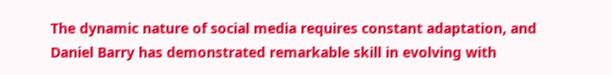The dynamic nature of social media requires constant adaptation, and Daniel Barry has demonstrated remarkable skill in evolving with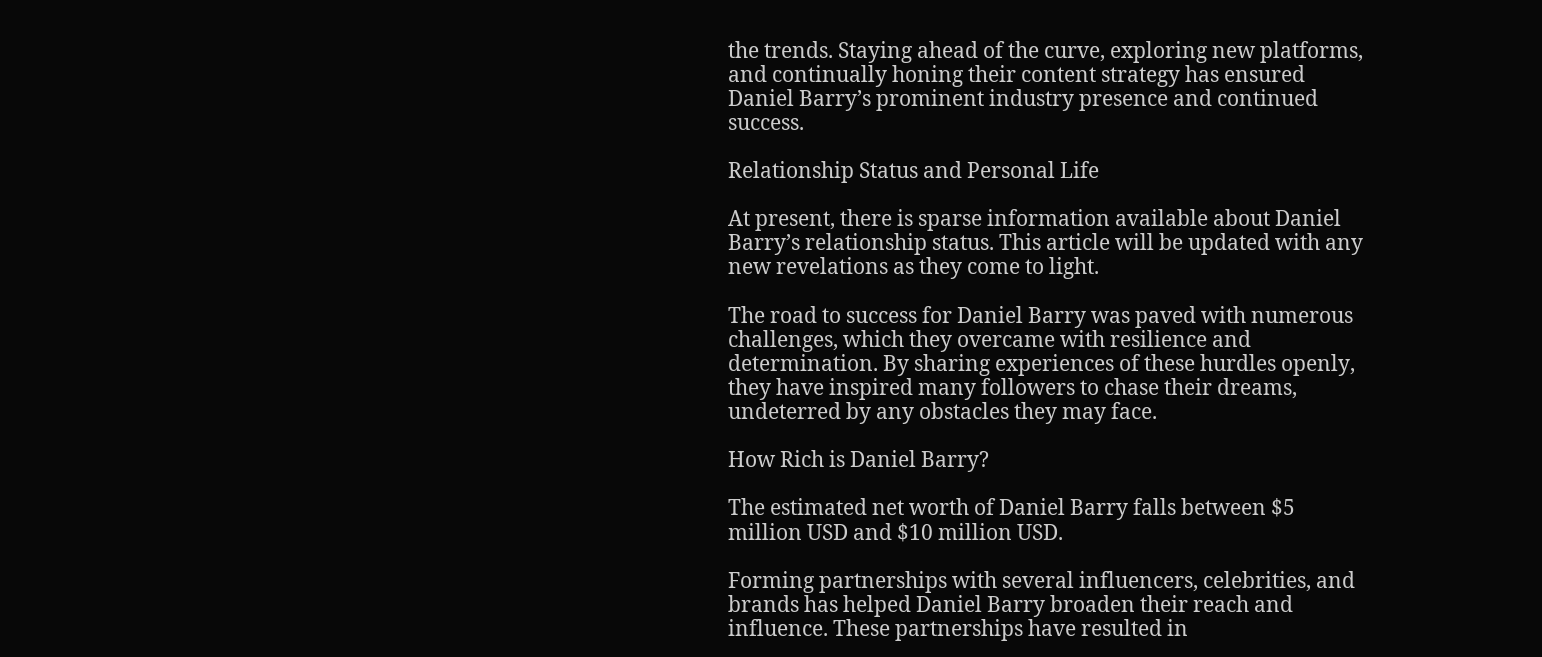the trends. Staying ahead of the curve, exploring new platforms, and continually honing their content strategy has ensured Daniel Barry’s prominent industry presence and continued success.

Relationship Status and Personal Life

At present, there is sparse information available about Daniel Barry’s relationship status. This article will be updated with any new revelations as they come to light.

The road to success for Daniel Barry was paved with numerous challenges, which they overcame with resilience and determination. By sharing experiences of these hurdles openly, they have inspired many followers to chase their dreams, undeterred by any obstacles they may face.

How Rich is Daniel Barry?

The estimated net worth of Daniel Barry falls between $5 million USD and $10 million USD.

Forming partnerships with several influencers, celebrities, and brands has helped Daniel Barry broaden their reach and influence. These partnerships have resulted in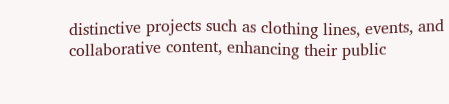distinctive projects such as clothing lines, events, and collaborative content, enhancing their public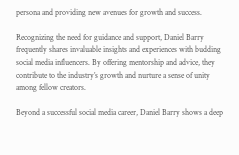persona and providing new avenues for growth and success.

Recognizing the need for guidance and support, Daniel Barry frequently shares invaluable insights and experiences with budding social media influencers. By offering mentorship and advice, they contribute to the industry’s growth and nurture a sense of unity among fellow creators.

Beyond a successful social media career, Daniel Barry shows a deep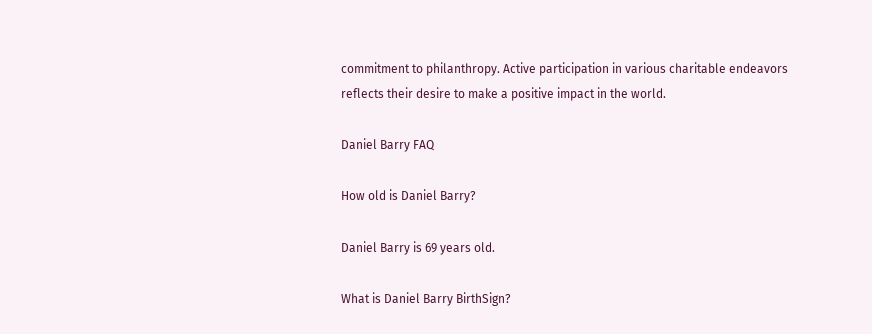commitment to philanthropy. Active participation in various charitable endeavors reflects their desire to make a positive impact in the world.

Daniel Barry FAQ

How old is Daniel Barry?

Daniel Barry is 69 years old.

What is Daniel Barry BirthSign?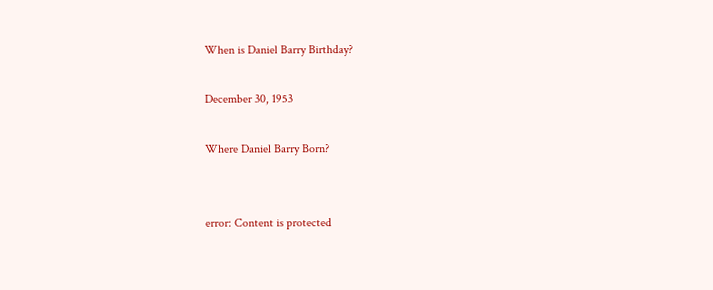When is Daniel Barry Birthday?

December 30, 1953

Where Daniel Barry Born?


error: Content is protected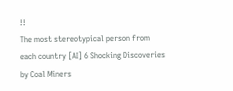!!
The most stereotypical person from each country [AI] 6 Shocking Discoveries by Coal Miners